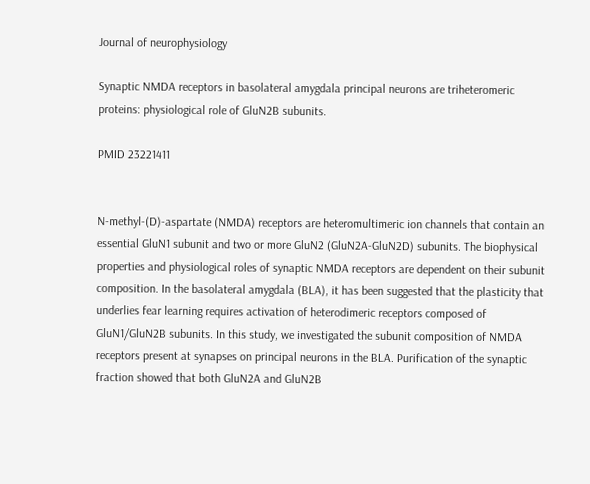Journal of neurophysiology

Synaptic NMDA receptors in basolateral amygdala principal neurons are triheteromeric proteins: physiological role of GluN2B subunits.

PMID 23221411


N-methyl-(D)-aspartate (NMDA) receptors are heteromultimeric ion channels that contain an essential GluN1 subunit and two or more GluN2 (GluN2A-GluN2D) subunits. The biophysical properties and physiological roles of synaptic NMDA receptors are dependent on their subunit composition. In the basolateral amygdala (BLA), it has been suggested that the plasticity that underlies fear learning requires activation of heterodimeric receptors composed of GluN1/GluN2B subunits. In this study, we investigated the subunit composition of NMDA receptors present at synapses on principal neurons in the BLA. Purification of the synaptic fraction showed that both GluN2A and GluN2B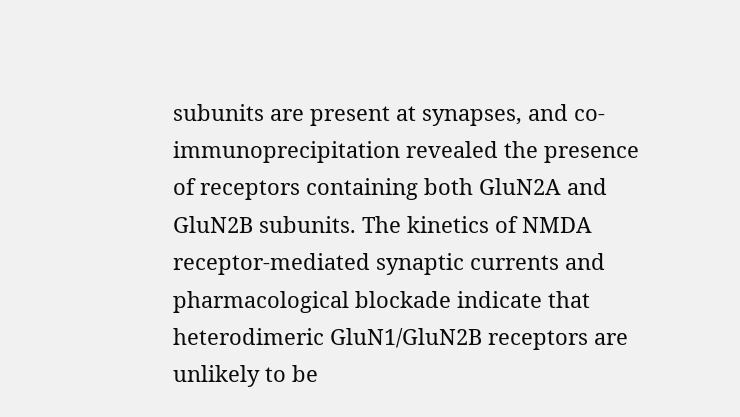subunits are present at synapses, and co-immunoprecipitation revealed the presence of receptors containing both GluN2A and GluN2B subunits. The kinetics of NMDA receptor-mediated synaptic currents and pharmacological blockade indicate that heterodimeric GluN1/GluN2B receptors are unlikely to be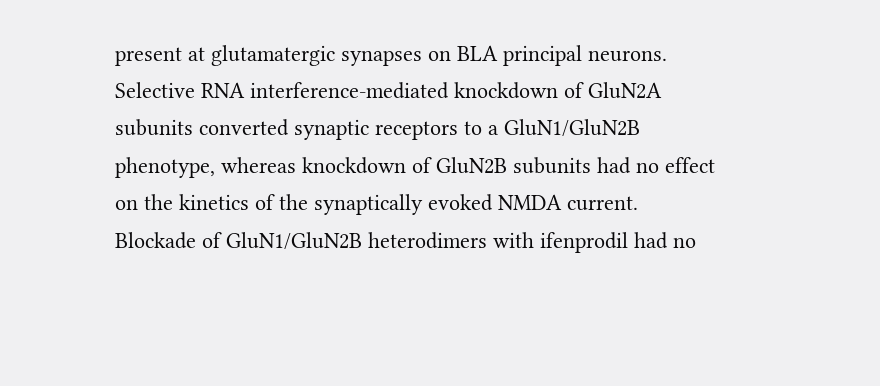present at glutamatergic synapses on BLA principal neurons. Selective RNA interference-mediated knockdown of GluN2A subunits converted synaptic receptors to a GluN1/GluN2B phenotype, whereas knockdown of GluN2B subunits had no effect on the kinetics of the synaptically evoked NMDA current. Blockade of GluN1/GluN2B heterodimers with ifenprodil had no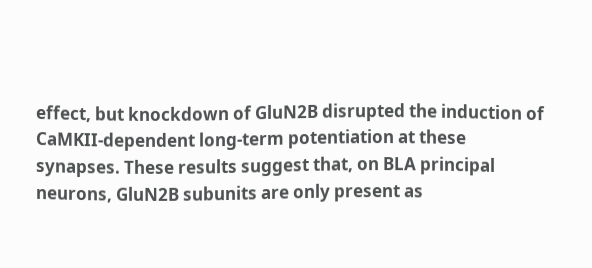effect, but knockdown of GluN2B disrupted the induction of CaMKII-dependent long-term potentiation at these synapses. These results suggest that, on BLA principal neurons, GluN2B subunits are only present as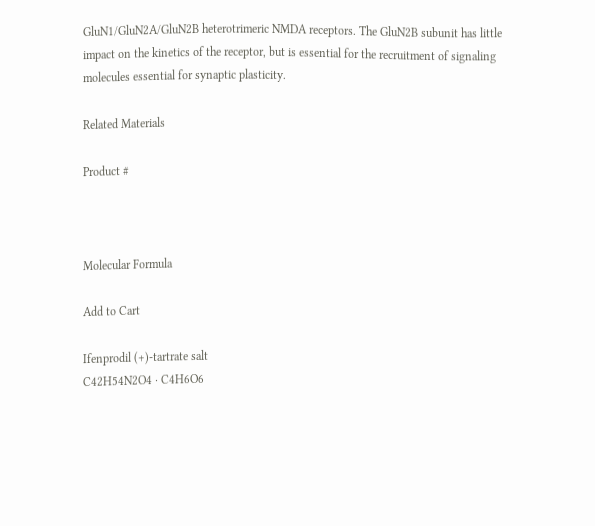GluN1/GluN2A/GluN2B heterotrimeric NMDA receptors. The GluN2B subunit has little impact on the kinetics of the receptor, but is essential for the recruitment of signaling molecules essential for synaptic plasticity.

Related Materials

Product #



Molecular Formula

Add to Cart

Ifenprodil (+)-tartrate salt
C42H54N2O4 · C4H6O6